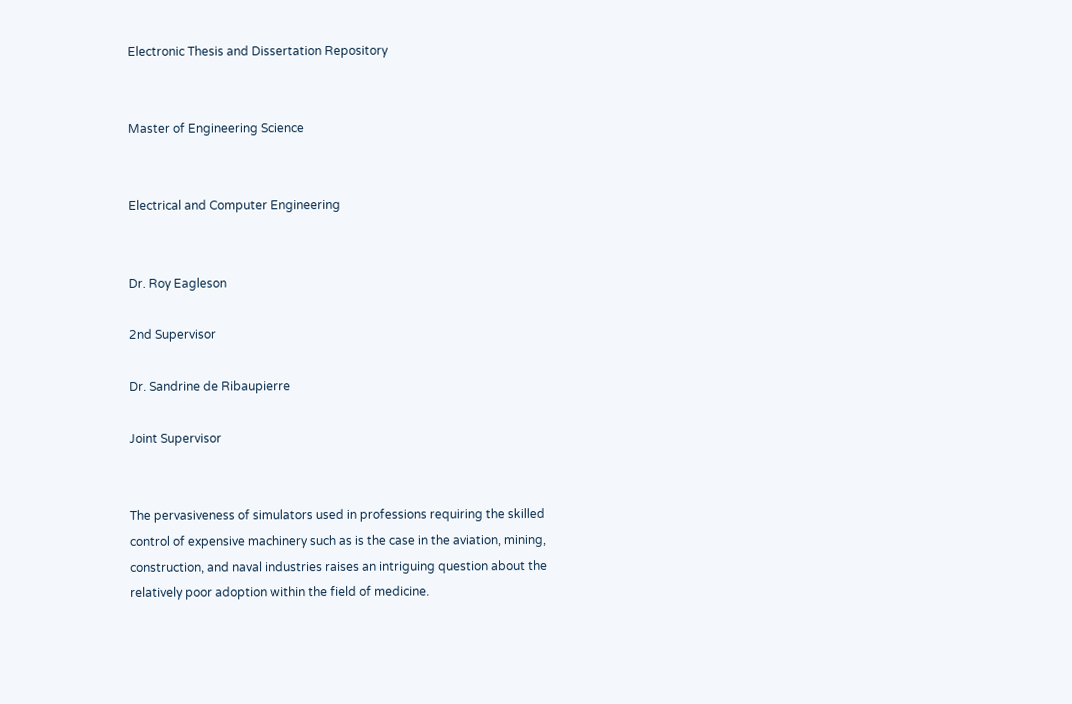Electronic Thesis and Dissertation Repository


Master of Engineering Science


Electrical and Computer Engineering


Dr. Roy Eagleson

2nd Supervisor

Dr. Sandrine de Ribaupierre

Joint Supervisor


The pervasiveness of simulators used in professions requiring the skilled control of expensive machinery such as is the case in the aviation, mining, construction, and naval industries raises an intriguing question about the relatively poor adoption within the field of medicine.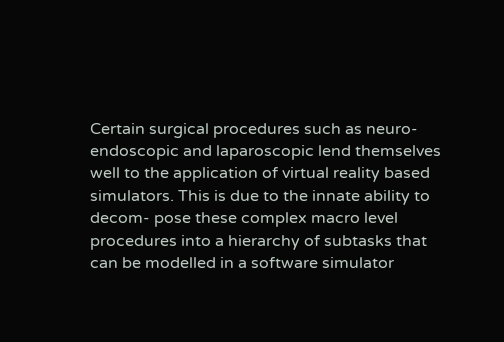Certain surgical procedures such as neuro-endoscopic and laparoscopic lend themselves well to the application of virtual reality based simulators. This is due to the innate ability to decom- pose these complex macro level procedures into a hierarchy of subtasks that can be modelled in a software simulator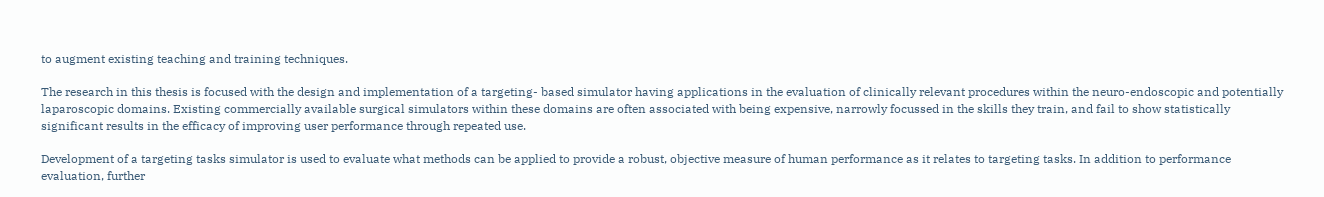to augment existing teaching and training techniques.

The research in this thesis is focused with the design and implementation of a targeting- based simulator having applications in the evaluation of clinically relevant procedures within the neuro-endoscopic and potentially laparoscopic domains. Existing commercially available surgical simulators within these domains are often associated with being expensive, narrowly focussed in the skills they train, and fail to show statistically significant results in the efficacy of improving user performance through repeated use.

Development of a targeting tasks simulator is used to evaluate what methods can be applied to provide a robust, objective measure of human performance as it relates to targeting tasks. In addition to performance evaluation, further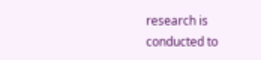research is conducted to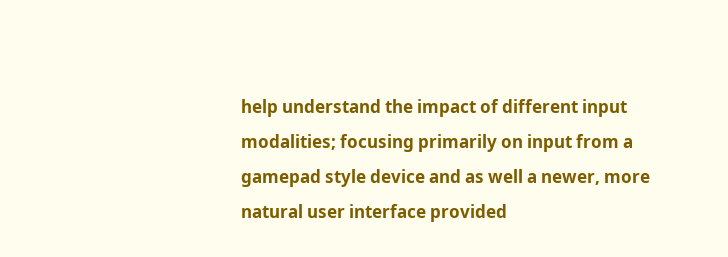help understand the impact of different input modalities; focusing primarily on input from a gamepad style device and as well a newer, more natural user interface provided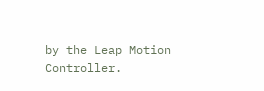by the Leap Motion Controller.